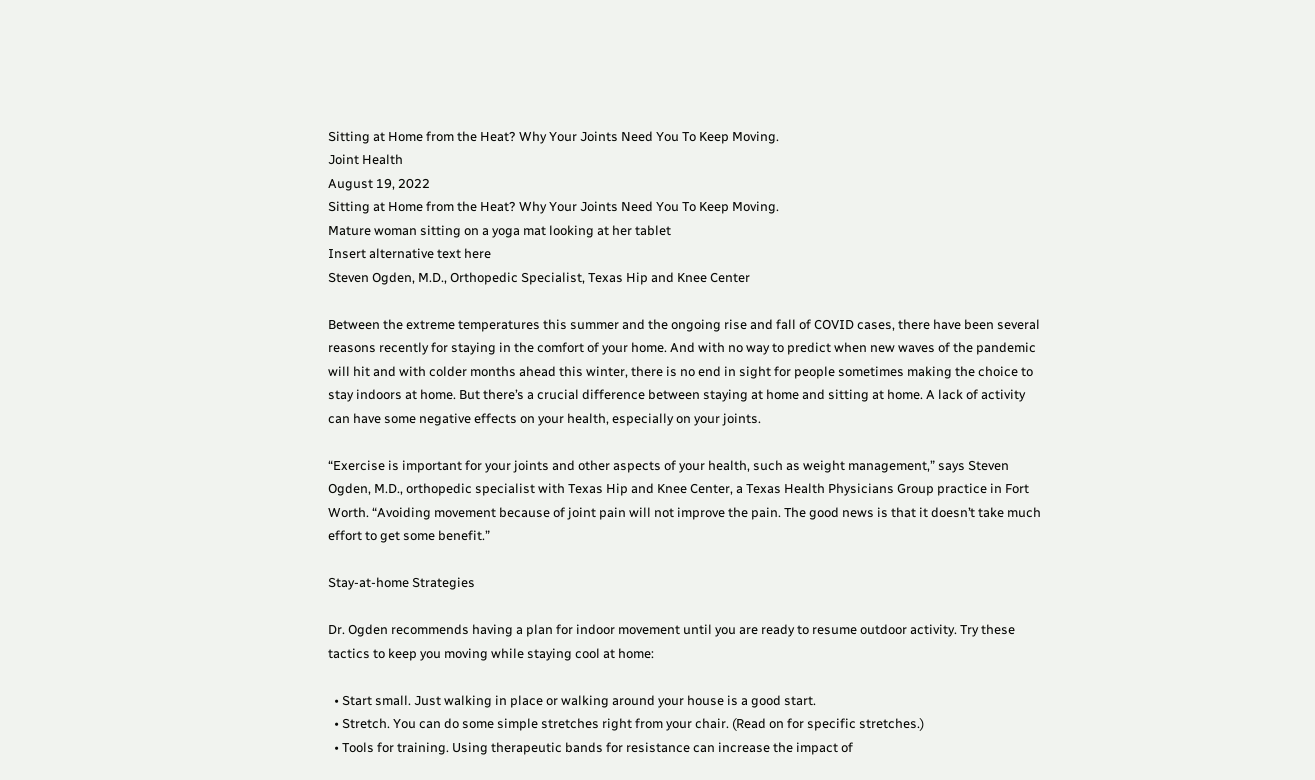Sitting at Home from the Heat? Why Your Joints Need You To Keep Moving.
Joint Health
August 19, 2022
Sitting at Home from the Heat? Why Your Joints Need You To Keep Moving.
Mature woman sitting on a yoga mat looking at her tablet
Insert alternative text here
Steven Ogden, M.D., Orthopedic Specialist, Texas Hip and Knee Center

Between the extreme temperatures this summer and the ongoing rise and fall of COVID cases, there have been several reasons recently for staying in the comfort of your home. And with no way to predict when new waves of the pandemic will hit and with colder months ahead this winter, there is no end in sight for people sometimes making the choice to stay indoors at home. But there’s a crucial difference between staying at home and sitting at home. A lack of activity can have some negative effects on your health, especially on your joints.

“Exercise is important for your joints and other aspects of your health, such as weight management,” says Steven Ogden, M.D., orthopedic specialist with Texas Hip and Knee Center, a Texas Health Physicians Group practice in Fort Worth. “Avoiding movement because of joint pain will not improve the pain. The good news is that it doesn’t take much effort to get some benefit.”

Stay-at-home Strategies

Dr. Ogden recommends having a plan for indoor movement until you are ready to resume outdoor activity. Try these tactics to keep you moving while staying cool at home:

  • Start small. Just walking in place or walking around your house is a good start.
  • Stretch. You can do some simple stretches right from your chair. (Read on for specific stretches.)
  • Tools for training. Using therapeutic bands for resistance can increase the impact of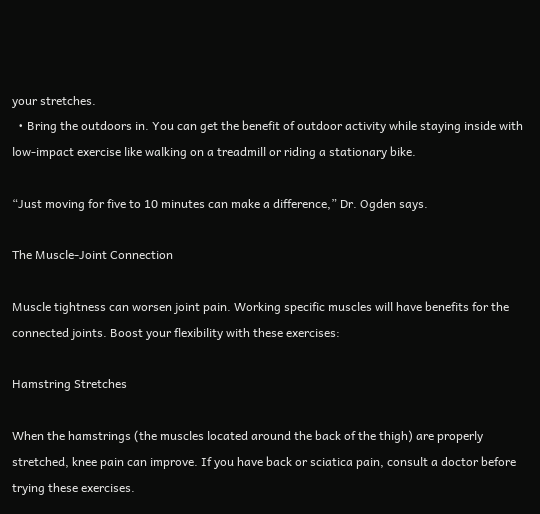your stretches.
  • Bring the outdoors in. You can get the benefit of outdoor activity while staying inside with low-impact exercise like walking on a treadmill or riding a stationary bike.

“Just moving for five to 10 minutes can make a difference,” Dr. Ogden says.

The Muscle-Joint Connection

Muscle tightness can worsen joint pain. Working specific muscles will have benefits for the connected joints. Boost your flexibility with these exercises:

Hamstring Stretches

When the hamstrings (the muscles located around the back of the thigh) are properly stretched, knee pain can improve. If you have back or sciatica pain, consult a doctor before trying these exercises.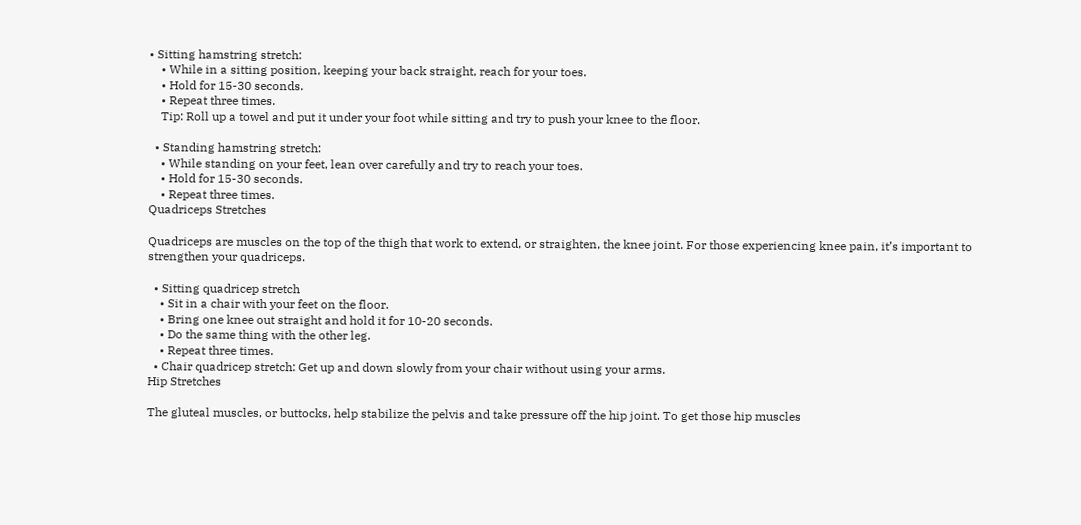• Sitting hamstring stretch:
    • While in a sitting position, keeping your back straight, reach for your toes.
    • Hold for 15-30 seconds.
    • Repeat three times.
    Tip: Roll up a towel and put it under your foot while sitting and try to push your knee to the floor.

  • Standing hamstring stretch:
    • While standing on your feet, lean over carefully and try to reach your toes.
    • Hold for 15-30 seconds.
    • Repeat three times.
Quadriceps Stretches

Quadriceps are muscles on the top of the thigh that work to extend, or straighten, the knee joint. For those experiencing knee pain, it’s important to strengthen your quadriceps.

  • Sitting quadricep stretch
    • Sit in a chair with your feet on the floor.
    • Bring one knee out straight and hold it for 10-20 seconds.
    • Do the same thing with the other leg.
    • Repeat three times.
  • Chair quadricep stretch: Get up and down slowly from your chair without using your arms.
Hip Stretches

The gluteal muscles, or buttocks, help stabilize the pelvis and take pressure off the hip joint. To get those hip muscles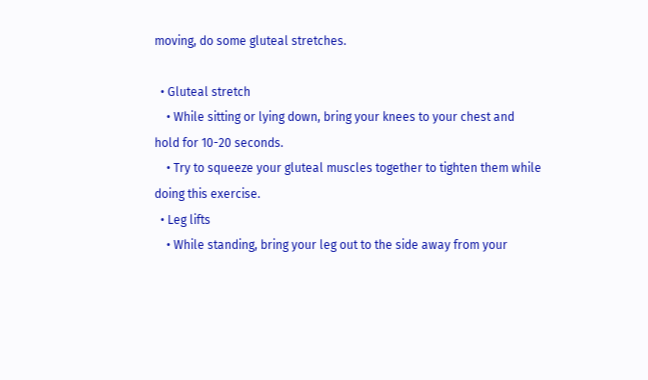moving, do some gluteal stretches.

  • Gluteal stretch
    • While sitting or lying down, bring your knees to your chest and hold for 10-20 seconds.
    • Try to squeeze your gluteal muscles together to tighten them while doing this exercise.
  • Leg lifts
    • While standing, bring your leg out to the side away from your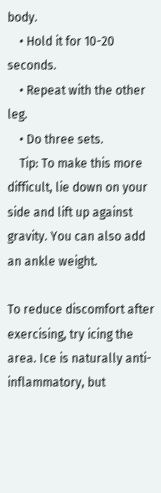body.
    • Hold it for 10-20 seconds.
    • Repeat with the other leg.
    • Do three sets.
    Tip: To make this more difficult, lie down on your side and lift up against gravity. You can also add an ankle weight.

To reduce discomfort after exercising, try icing the area. Ice is naturally anti-inflammatory, but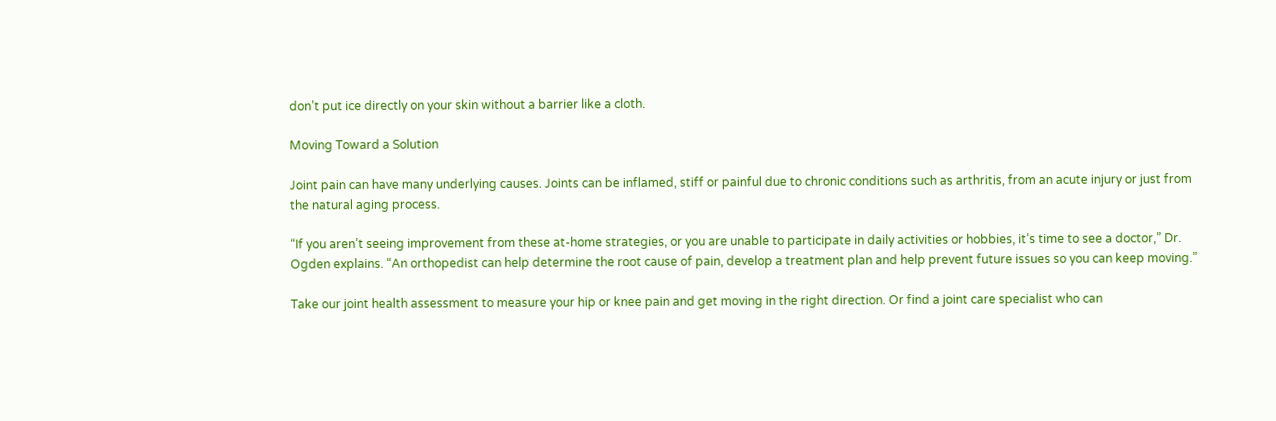don’t put ice directly on your skin without a barrier like a cloth.

Moving Toward a Solution

Joint pain can have many underlying causes. Joints can be inflamed, stiff or painful due to chronic conditions such as arthritis, from an acute injury or just from the natural aging process.

“If you aren’t seeing improvement from these at-home strategies, or you are unable to participate in daily activities or hobbies, it’s time to see a doctor,” Dr. Ogden explains. “An orthopedist can help determine the root cause of pain, develop a treatment plan and help prevent future issues so you can keep moving.”

Take our joint health assessment to measure your hip or knee pain and get moving in the right direction. Or find a joint care specialist who can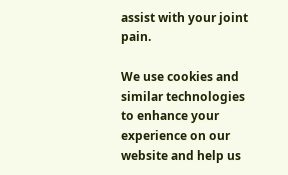assist with your joint pain.

We use cookies and similar technologies to enhance your experience on our website and help us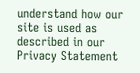understand how our site is used as described in our Privacy Statement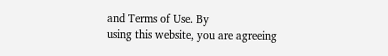and Terms of Use. By
using this website, you are agreeing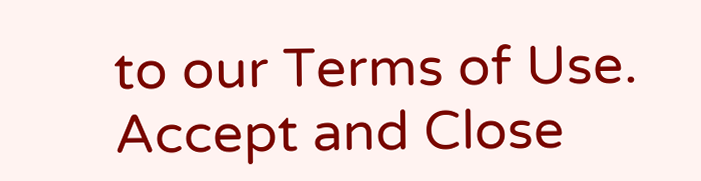to our Terms of Use.
Accept and Close